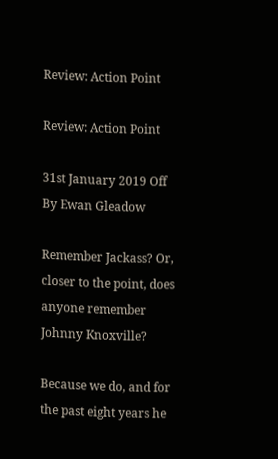Review: Action Point

Review: Action Point

31st January 2019 Off By Ewan Gleadow

Remember Jackass? Or, closer to the point, does anyone remember Johnny Knoxville?

Because we do, and for the past eight years he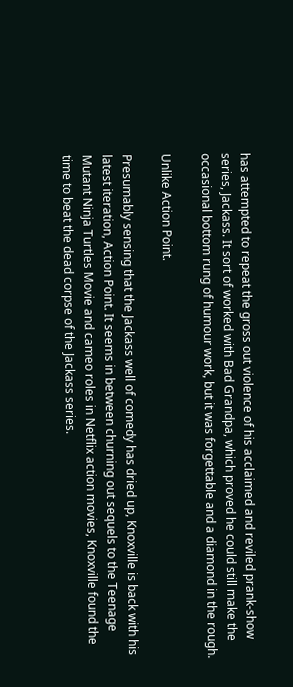has attempted to repeat the gross out violence of his acclaimed and reviled prank-show series, Jackass. It sort of worked with Bad Grandpa, which proved he could still make the occasional bottom rung of humour work, but it was forgettable and a diamond in the rough.

Unlike Action Point.

Presumably sensing that the Jackass well of comedy has dried up, Knoxville is back with his latest iteration, Action Point. It seems in between churning out sequels to the Teenage Mutant Ninja Turtles Movie and cameo roles in Netflix action movies, Knoxville found the time to beat the dead corpse of the Jackass series.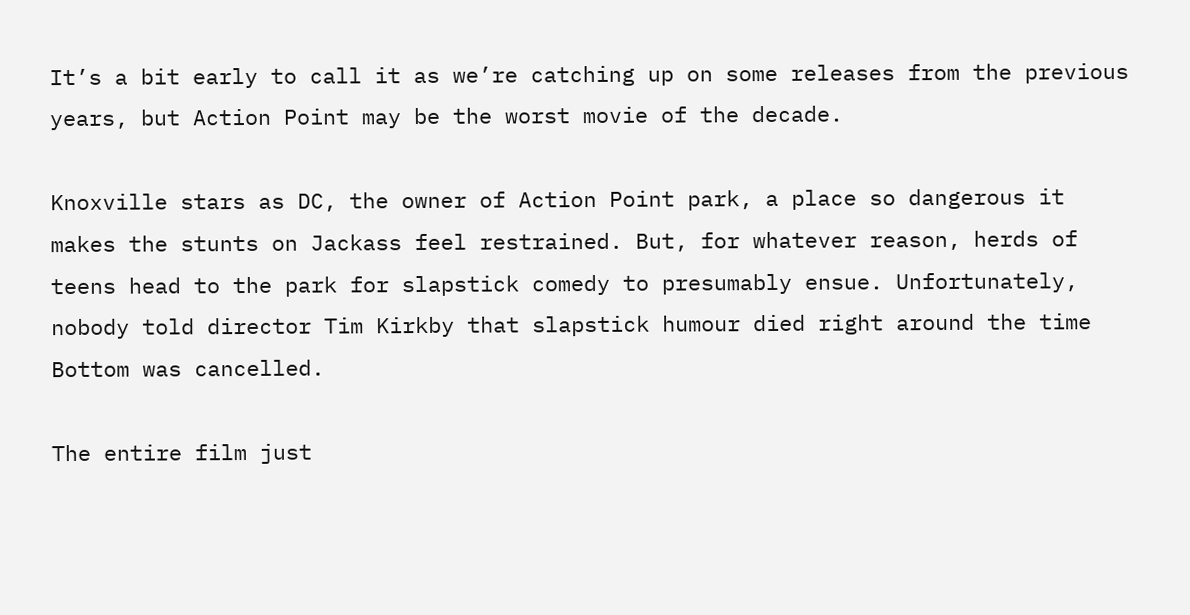It’s a bit early to call it as we’re catching up on some releases from the previous years, but Action Point may be the worst movie of the decade.

Knoxville stars as DC, the owner of Action Point park, a place so dangerous it makes the stunts on Jackass feel restrained. But, for whatever reason, herds of teens head to the park for slapstick comedy to presumably ensue. Unfortunately, nobody told director Tim Kirkby that slapstick humour died right around the time Bottom was cancelled.

The entire film just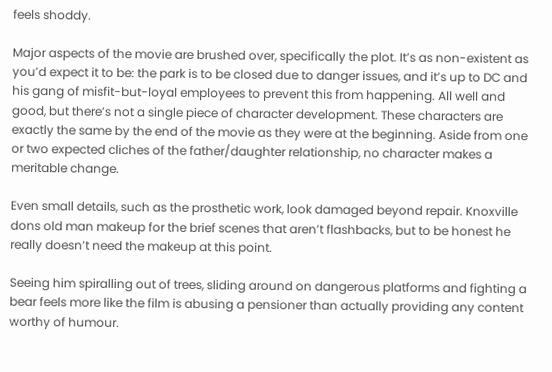feels shoddy.

Major aspects of the movie are brushed over, specifically the plot. It’s as non-existent as you’d expect it to be: the park is to be closed due to danger issues, and it’s up to DC and his gang of misfit-but-loyal employees to prevent this from happening. All well and good, but there’s not a single piece of character development. These characters are exactly the same by the end of the movie as they were at the beginning. Aside from one or two expected cliches of the father/daughter relationship, no character makes a meritable change.

Even small details, such as the prosthetic work, look damaged beyond repair. Knoxville dons old man makeup for the brief scenes that aren’t flashbacks, but to be honest he really doesn’t need the makeup at this point.

Seeing him spiralling out of trees, sliding around on dangerous platforms and fighting a bear feels more like the film is abusing a pensioner than actually providing any content worthy of humour.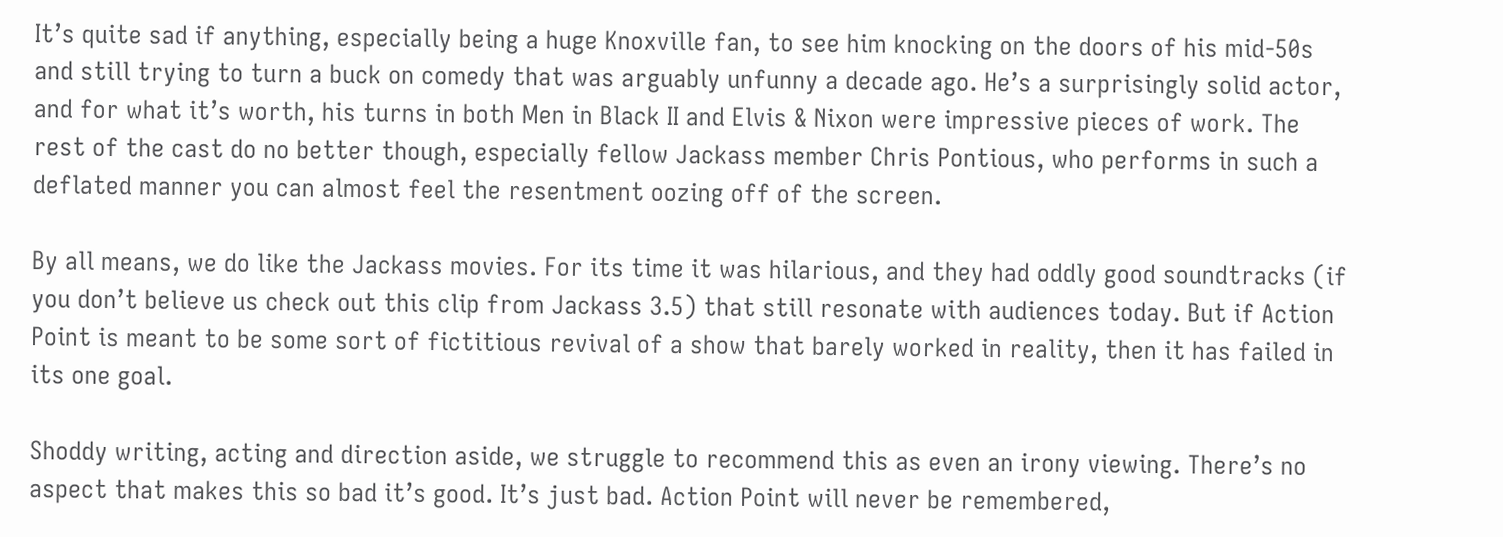It’s quite sad if anything, especially being a huge Knoxville fan, to see him knocking on the doors of his mid-50s and still trying to turn a buck on comedy that was arguably unfunny a decade ago. He’s a surprisingly solid actor, and for what it’s worth, his turns in both Men in Black II and Elvis & Nixon were impressive pieces of work. The rest of the cast do no better though, especially fellow Jackass member Chris Pontious, who performs in such a deflated manner you can almost feel the resentment oozing off of the screen.

By all means, we do like the Jackass movies. For its time it was hilarious, and they had oddly good soundtracks (if you don’t believe us check out this clip from Jackass 3.5) that still resonate with audiences today. But if Action Point is meant to be some sort of fictitious revival of a show that barely worked in reality, then it has failed in its one goal.

Shoddy writing, acting and direction aside, we struggle to recommend this as even an irony viewing. There’s no aspect that makes this so bad it’s good. It’s just bad. Action Point will never be remembered,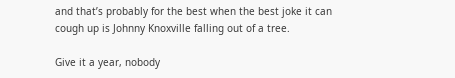and that’s probably for the best when the best joke it can cough up is Johnny Knoxville falling out of a tree.

Give it a year, nobody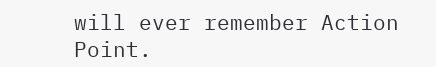will ever remember Action Point.